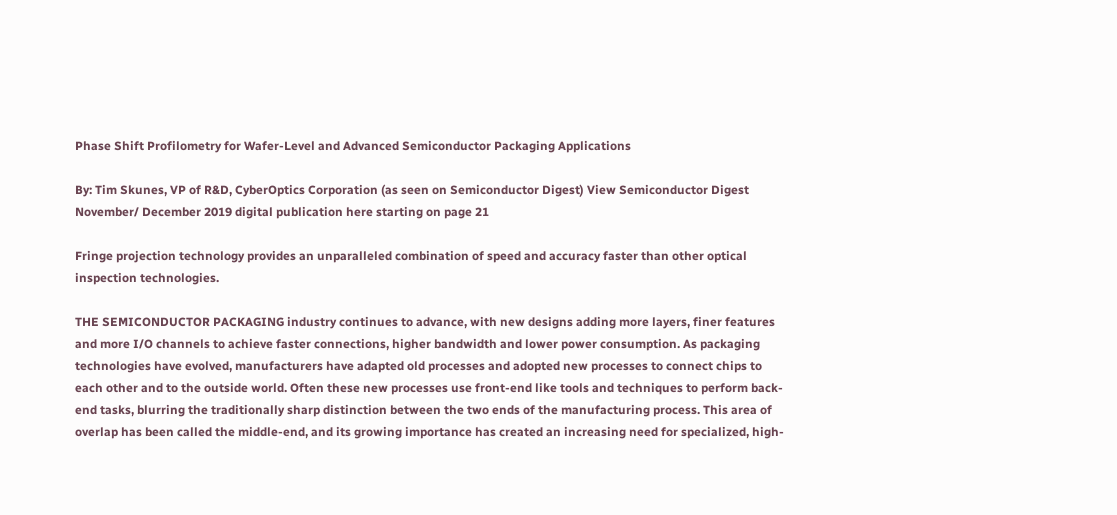Phase Shift Profilometry for Wafer-Level and Advanced Semiconductor Packaging Applications

By: Tim Skunes, VP of R&D, CyberOptics Corporation (as seen on Semiconductor Digest) View Semiconductor Digest November/ December 2019 digital publication here starting on page 21

Fringe projection technology provides an unparalleled combination of speed and accuracy faster than other optical inspection technologies.

THE SEMICONDUCTOR PACKAGING industry continues to advance, with new designs adding more layers, finer features and more I/O channels to achieve faster connections, higher bandwidth and lower power consumption. As packaging technologies have evolved, manufacturers have adapted old processes and adopted new processes to connect chips to each other and to the outside world. Often these new processes use front-end like tools and techniques to perform back-end tasks, blurring the traditionally sharp distinction between the two ends of the manufacturing process. This area of overlap has been called the middle-end, and its growing importance has created an increasing need for specialized, high-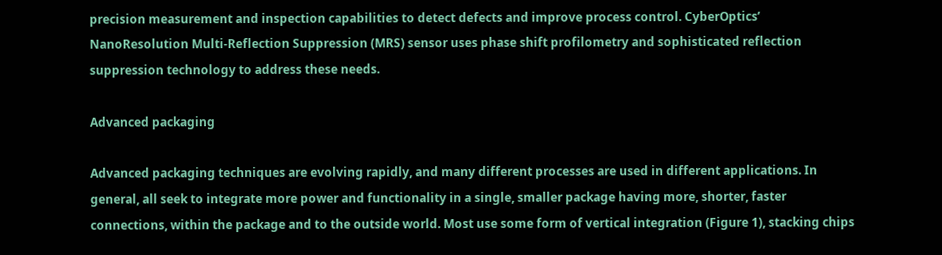precision measurement and inspection capabilities to detect defects and improve process control. CyberOptics’ NanoResolution Multi-Reflection Suppression (MRS) sensor uses phase shift profilometry and sophisticated reflection suppression technology to address these needs.

Advanced packaging

Advanced packaging techniques are evolving rapidly, and many different processes are used in different applications. In general, all seek to integrate more power and functionality in a single, smaller package having more, shorter, faster connections, within the package and to the outside world. Most use some form of vertical integration (Figure 1), stacking chips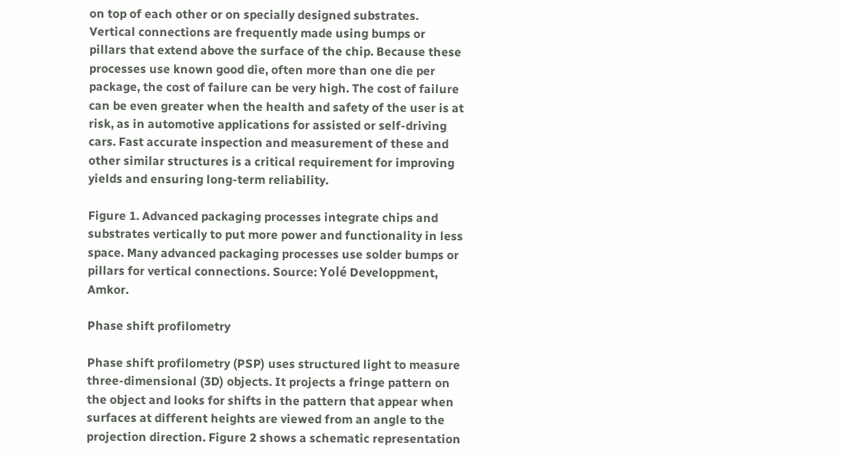on top of each other or on specially designed substrates. Vertical connections are frequently made using bumps or pillars that extend above the surface of the chip. Because these processes use known good die, often more than one die per package, the cost of failure can be very high. The cost of failure can be even greater when the health and safety of the user is at risk, as in automotive applications for assisted or self-driving cars. Fast accurate inspection and measurement of these and other similar structures is a critical requirement for improving yields and ensuring long-term reliability.

Figure 1. Advanced packaging processes integrate chips and substrates vertically to put more power and functionality in less space. Many advanced packaging processes use solder bumps or pillars for vertical connections. Source: Yolé Developpment, Amkor.

Phase shift profilometry

Phase shift profilometry (PSP) uses structured light to measure three-dimensional (3D) objects. It projects a fringe pattern on the object and looks for shifts in the pattern that appear when surfaces at different heights are viewed from an angle to the projection direction. Figure 2 shows a schematic representation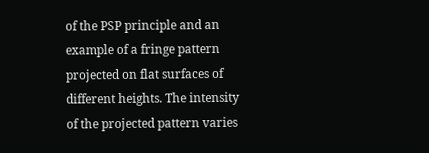of the PSP principle and an example of a fringe pattern projected on flat surfaces of different heights. The intensity of the projected pattern varies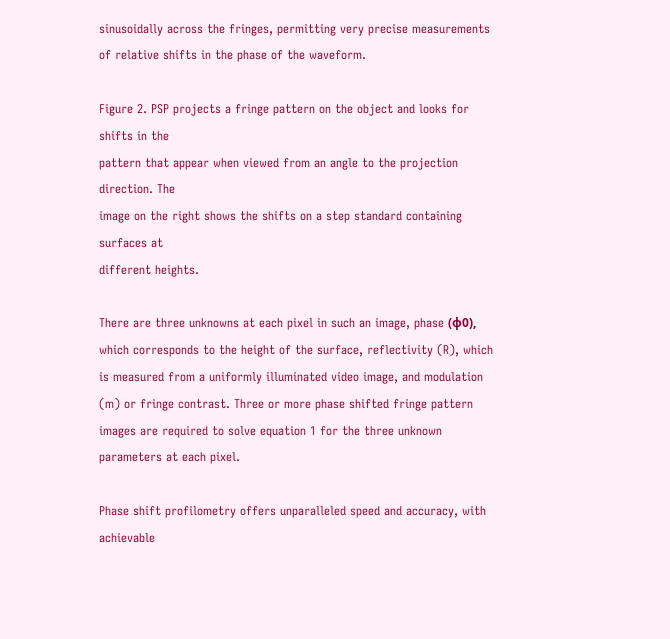sinusoidally across the fringes, permitting very precise measurements of relative shifts in the phase of the waveform.

Figure 2. PSP projects a fringe pattern on the object and looks for shifts in the
pattern that appear when viewed from an angle to the projection direction. The
image on the right shows the shifts on a step standard containing surfaces at
different heights.

There are three unknowns at each pixel in such an image, phase (ϕ0), which corresponds to the height of the surface, reflectivity (R), which is measured from a uniformly illuminated video image, and modulation (m) or fringe contrast. Three or more phase shifted fringe pattern images are required to solve equation 1 for the three unknown parameters at each pixel.

Phase shift profilometry offers unparalleled speed and accuracy, with achievable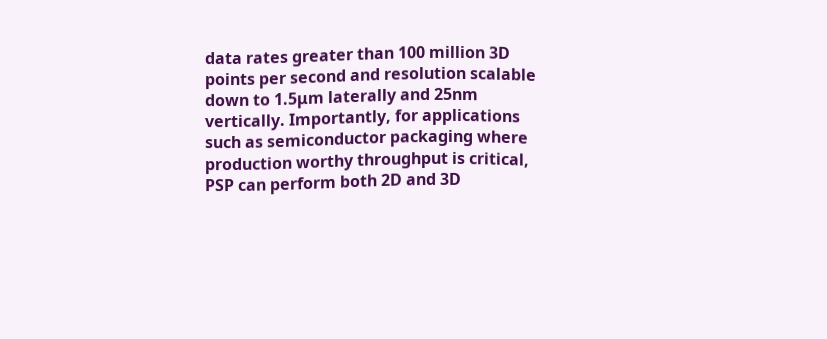data rates greater than 100 million 3D points per second and resolution scalable down to 1.5μm laterally and 25nm vertically. Importantly, for applications such as semiconductor packaging where production worthy throughput is critical, PSP can perform both 2D and 3D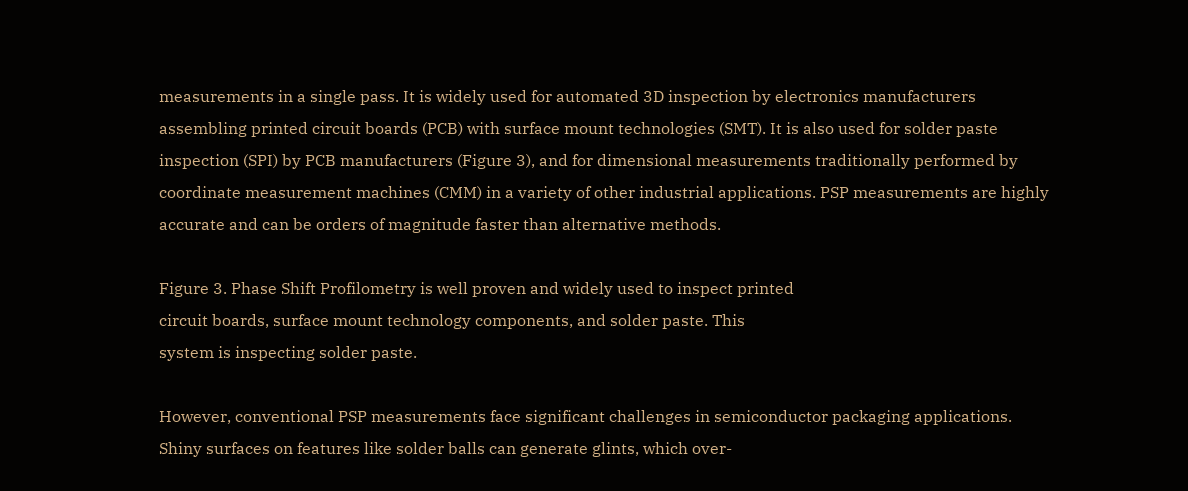measurements in a single pass. It is widely used for automated 3D inspection by electronics manufacturers assembling printed circuit boards (PCB) with surface mount technologies (SMT). It is also used for solder paste inspection (SPI) by PCB manufacturers (Figure 3), and for dimensional measurements traditionally performed by coordinate measurement machines (CMM) in a variety of other industrial applications. PSP measurements are highly accurate and can be orders of magnitude faster than alternative methods.

Figure 3. Phase Shift Profilometry is well proven and widely used to inspect printed
circuit boards, surface mount technology components, and solder paste. This
system is inspecting solder paste.

However, conventional PSP measurements face significant challenges in semiconductor packaging applications. Shiny surfaces on features like solder balls can generate glints, which over-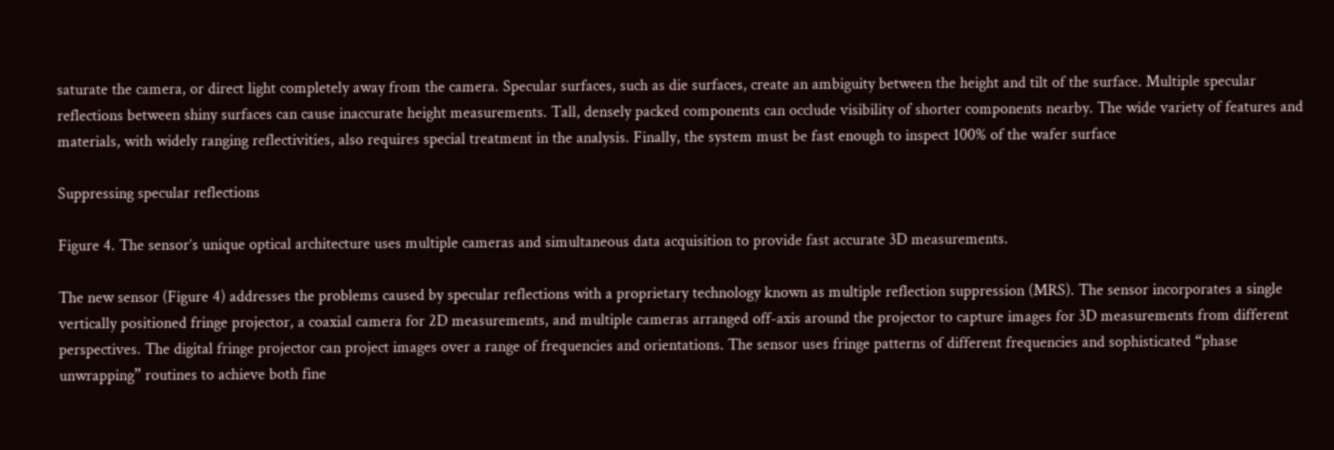saturate the camera, or direct light completely away from the camera. Specular surfaces, such as die surfaces, create an ambiguity between the height and tilt of the surface. Multiple specular reflections between shiny surfaces can cause inaccurate height measurements. Tall, densely packed components can occlude visibility of shorter components nearby. The wide variety of features and materials, with widely ranging reflectivities, also requires special treatment in the analysis. Finally, the system must be fast enough to inspect 100% of the wafer surface

Suppressing specular reflections

Figure 4. The sensor’s unique optical architecture uses multiple cameras and simultaneous data acquisition to provide fast accurate 3D measurements.

The new sensor (Figure 4) addresses the problems caused by specular reflections with a proprietary technology known as multiple reflection suppression (MRS). The sensor incorporates a single vertically positioned fringe projector, a coaxial camera for 2D measurements, and multiple cameras arranged off-axis around the projector to capture images for 3D measurements from different perspectives. The digital fringe projector can project images over a range of frequencies and orientations. The sensor uses fringe patterns of different frequencies and sophisticated “phase unwrapping” routines to achieve both fine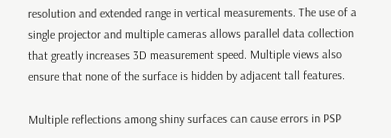resolution and extended range in vertical measurements. The use of a single projector and multiple cameras allows parallel data collection that greatly increases 3D measurement speed. Multiple views also ensure that none of the surface is hidden by adjacent tall features.

Multiple reflections among shiny surfaces can cause errors in PSP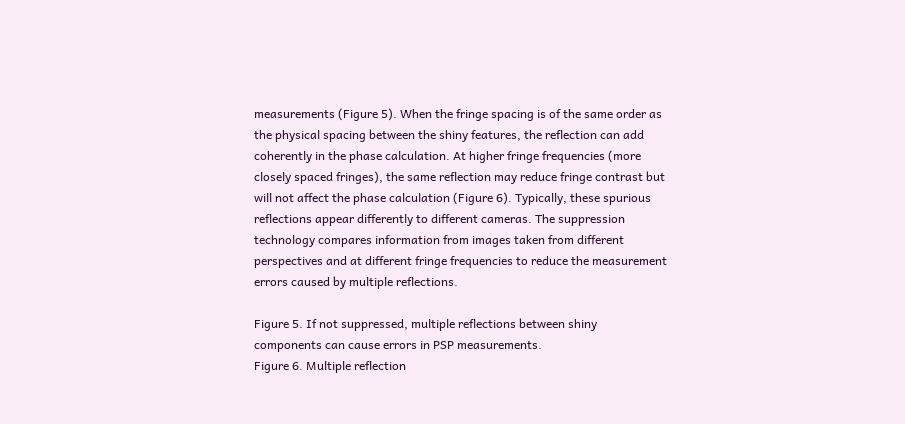measurements (Figure 5). When the fringe spacing is of the same order as the physical spacing between the shiny features, the reflection can add coherently in the phase calculation. At higher fringe frequencies (more closely spaced fringes), the same reflection may reduce fringe contrast but will not affect the phase calculation (Figure 6). Typically, these spurious reflections appear differently to different cameras. The suppression technology compares information from images taken from different perspectives and at different fringe frequencies to reduce the measurement errors caused by multiple reflections.

Figure 5. If not suppressed, multiple reflections between shiny components can cause errors in PSP measurements.
Figure 6. Multiple reflection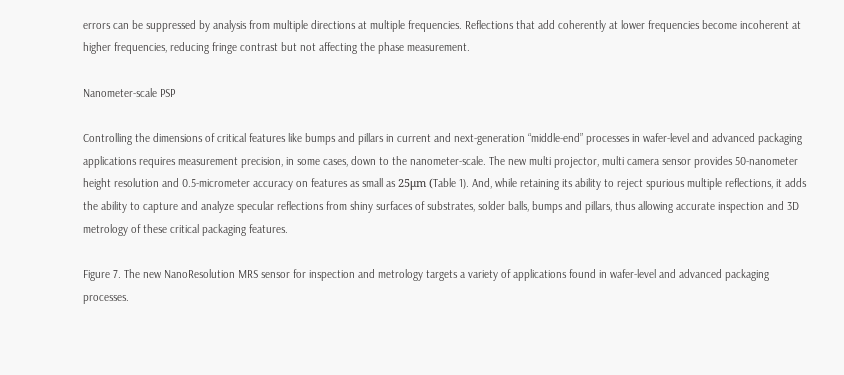errors can be suppressed by analysis from multiple directions at multiple frequencies. Reflections that add coherently at lower frequencies become incoherent at higher frequencies, reducing fringe contrast but not affecting the phase measurement.

Nanometer-scale PSP

Controlling the dimensions of critical features like bumps and pillars in current and next-generation “middle-end” processes in wafer-level and advanced packaging applications requires measurement precision, in some cases, down to the nanometer-scale. The new multi projector, multi camera sensor provides 50-nanometer height resolution and 0.5-micrometer accuracy on features as small as 25μm (Table 1). And, while retaining its ability to reject spurious multiple reflections, it adds the ability to capture and analyze specular reflections from shiny surfaces of substrates, solder balls, bumps and pillars, thus allowing accurate inspection and 3D metrology of these critical packaging features.

Figure 7. The new NanoResolution MRS sensor for inspection and metrology targets a variety of applications found in wafer-level and advanced packaging processes.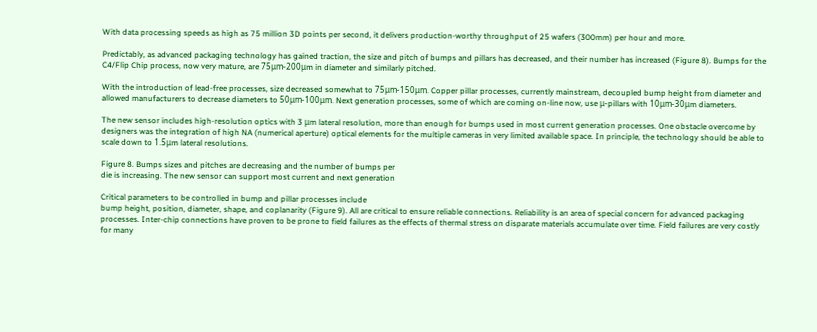With data processing speeds as high as 75 million 3D points per second, it delivers production-worthy throughput of 25 wafers (300mm) per hour and more.

Predictably, as advanced packaging technology has gained traction, the size and pitch of bumps and pillars has decreased, and their number has increased (Figure 8). Bumps for the C4/Flip Chip process, now very mature, are 75μm-200μm in diameter and similarly pitched.

With the introduction of lead-free processes, size decreased somewhat to 75μm-150μm. Copper pillar processes, currently mainstream, decoupled bump height from diameter and allowed manufacturers to decrease diameters to 50μm-100μm. Next generation processes, some of which are coming on-line now, use μ-pillars with 10μm-30μm diameters.

The new sensor includes high-resolution optics with 3 μm lateral resolution, more than enough for bumps used in most current generation processes. One obstacle overcome by designers was the integration of high NA (numerical aperture) optical elements for the multiple cameras in very limited available space. In principle, the technology should be able to scale down to 1.5μm lateral resolutions.

Figure 8. Bumps sizes and pitches are decreasing and the number of bumps per
die is increasing. The new sensor can support most current and next generation

Critical parameters to be controlled in bump and pillar processes include
bump height, position, diameter, shape, and coplanarity (Figure 9). All are critical to ensure reliable connections. Reliability is an area of special concern for advanced packaging processes. Inter-chip connections have proven to be prone to field failures as the effects of thermal stress on disparate materials accumulate over time. Field failures are very costly for many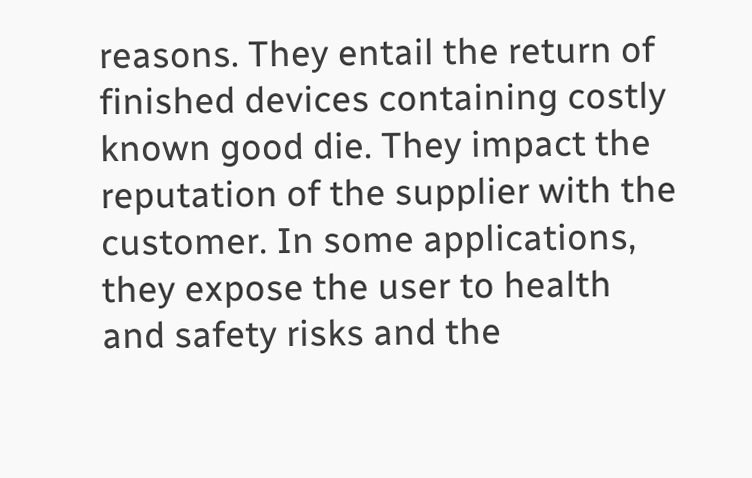reasons. They entail the return of finished devices containing costly known good die. They impact the reputation of the supplier with the customer. In some applications, they expose the user to health and safety risks and the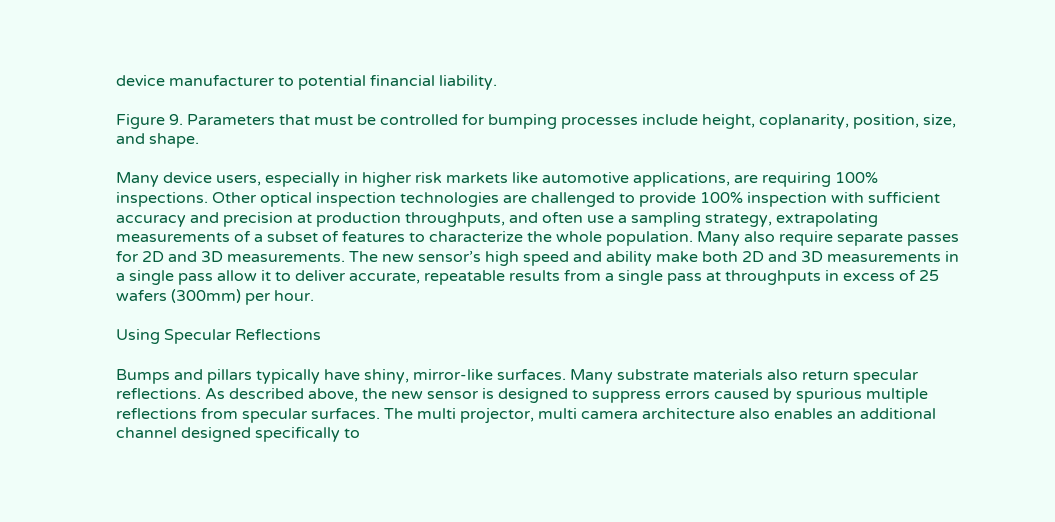device manufacturer to potential financial liability.

Figure 9. Parameters that must be controlled for bumping processes include height, coplanarity, position, size, and shape.

Many device users, especially in higher risk markets like automotive applications, are requiring 100% inspections. Other optical inspection technologies are challenged to provide 100% inspection with sufficient accuracy and precision at production throughputs, and often use a sampling strategy, extrapolating measurements of a subset of features to characterize the whole population. Many also require separate passes for 2D and 3D measurements. The new sensor’s high speed and ability make both 2D and 3D measurements in a single pass allow it to deliver accurate, repeatable results from a single pass at throughputs in excess of 25 wafers (300mm) per hour.

Using Specular Reflections

Bumps and pillars typically have shiny, mirror-like surfaces. Many substrate materials also return specular reflections. As described above, the new sensor is designed to suppress errors caused by spurious multiple reflections from specular surfaces. The multi projector, multi camera architecture also enables an additional channel designed specifically to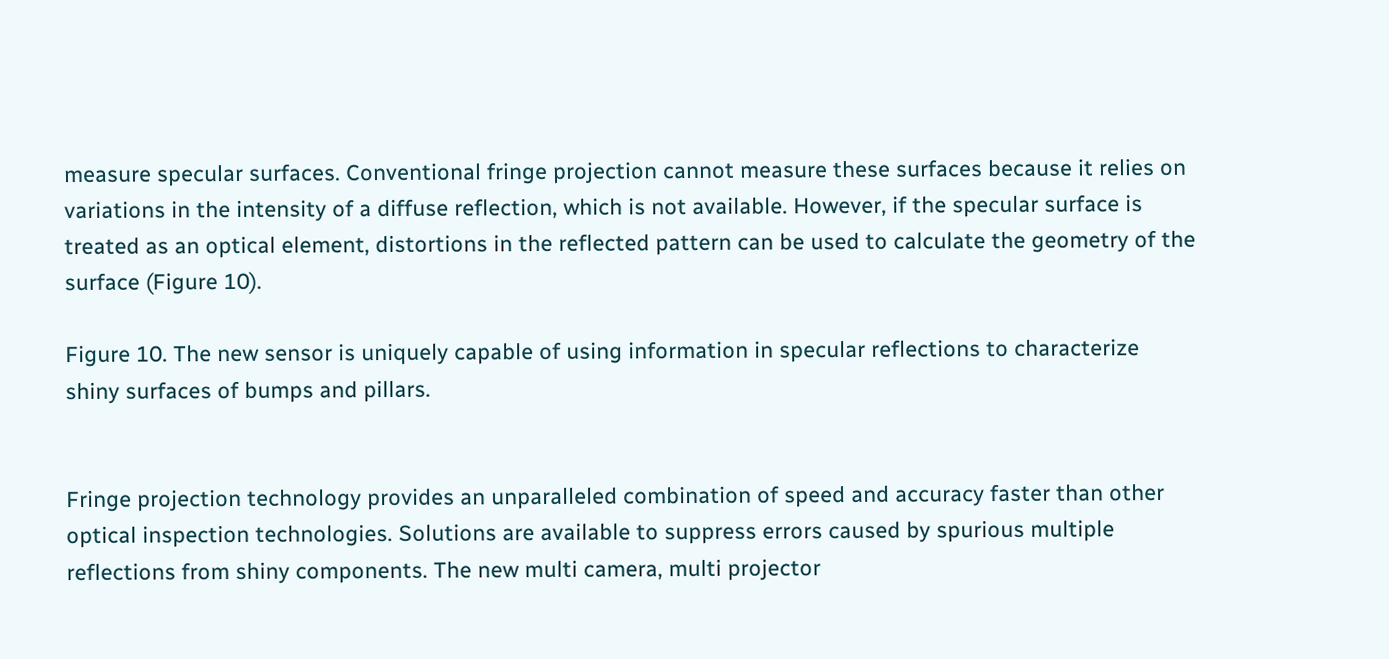measure specular surfaces. Conventional fringe projection cannot measure these surfaces because it relies on variations in the intensity of a diffuse reflection, which is not available. However, if the specular surface is treated as an optical element, distortions in the reflected pattern can be used to calculate the geometry of the surface (Figure 10).

Figure 10. The new sensor is uniquely capable of using information in specular reflections to characterize shiny surfaces of bumps and pillars.


Fringe projection technology provides an unparalleled combination of speed and accuracy faster than other optical inspection technologies. Solutions are available to suppress errors caused by spurious multiple reflections from shiny components. The new multi camera, multi projector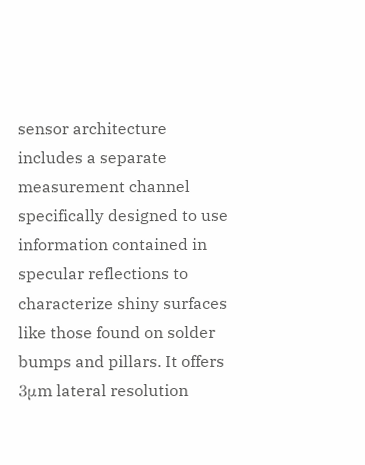sensor architecture includes a separate measurement channel specifically designed to use information contained in specular reflections to characterize shiny surfaces like those found on solder bumps and pillars. It offers 3μm lateral resolution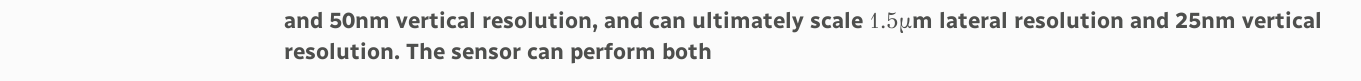and 50nm vertical resolution, and can ultimately scale 1.5μm lateral resolution and 25nm vertical resolution. The sensor can perform both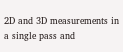2D and 3D measurements in a single pass and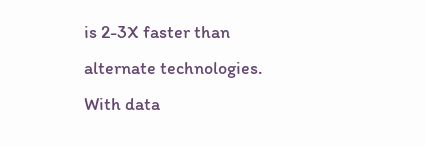is 2-3X faster than alternate technologies. With data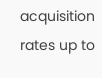acquisition rates up to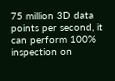75 million 3D data points per second, it can perform 100% inspection on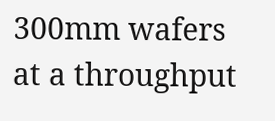300mm wafers at a throughput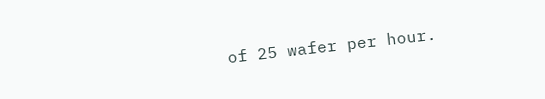of 25 wafer per hour.